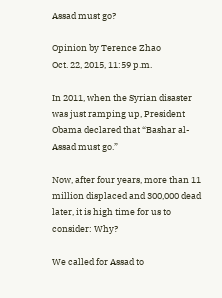Assad must go?

Opinion by Terence Zhao
Oct. 22, 2015, 11:59 p.m.

In 2011, when the Syrian disaster was just ramping up, President Obama declared that “Bashar al-Assad must go.”

Now, after four years, more than 11 million displaced and 300,000 dead later, it is high time for us to consider: Why?

We called for Assad to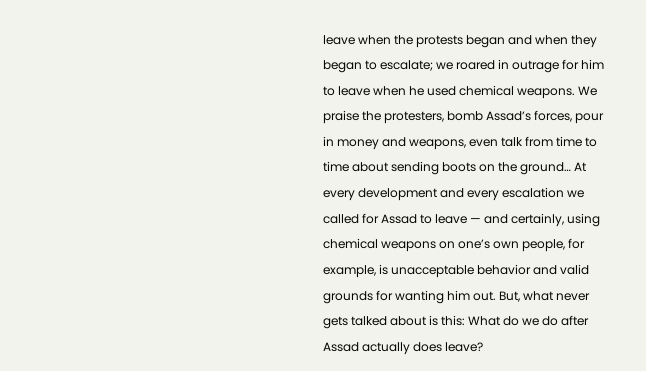leave when the protests began and when they began to escalate; we roared in outrage for him to leave when he used chemical weapons. We praise the protesters, bomb Assad’s forces, pour in money and weapons, even talk from time to time about sending boots on the ground… At every development and every escalation we called for Assad to leave — and certainly, using chemical weapons on one’s own people, for example, is unacceptable behavior and valid grounds for wanting him out. But, what never gets talked about is this: What do we do after Assad actually does leave?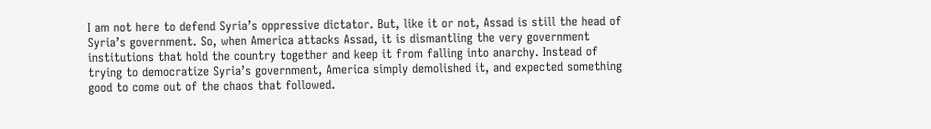I am not here to defend Syria’s oppressive dictator. But, like it or not, Assad is still the head of Syria’s government. So, when America attacks Assad, it is dismantling the very government institutions that hold the country together and keep it from falling into anarchy. Instead of trying to democratize Syria’s government, America simply demolished it, and expected something good to come out of the chaos that followed.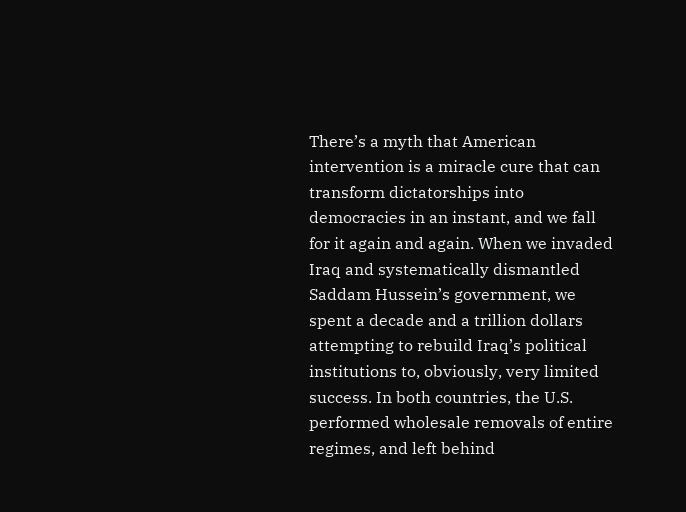There’s a myth that American intervention is a miracle cure that can transform dictatorships into democracies in an instant, and we fall for it again and again. When we invaded Iraq and systematically dismantled Saddam Hussein’s government, we spent a decade and a trillion dollars attempting to rebuild Iraq’s political institutions to, obviously, very limited success. In both countries, the U.S. performed wholesale removals of entire regimes, and left behind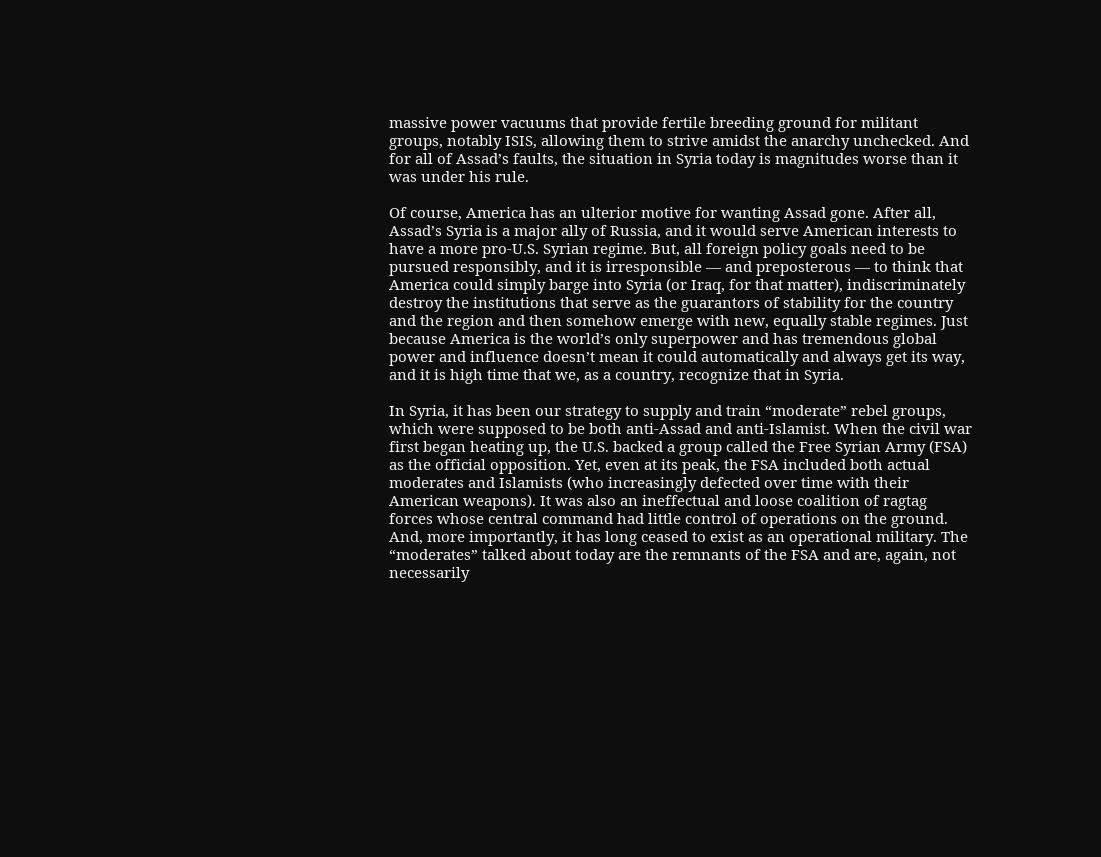massive power vacuums that provide fertile breeding ground for militant groups, notably ISIS, allowing them to strive amidst the anarchy unchecked. And for all of Assad’s faults, the situation in Syria today is magnitudes worse than it was under his rule.

Of course, America has an ulterior motive for wanting Assad gone. After all, Assad’s Syria is a major ally of Russia, and it would serve American interests to have a more pro-U.S. Syrian regime. But, all foreign policy goals need to be pursued responsibly, and it is irresponsible — and preposterous — to think that America could simply barge into Syria (or Iraq, for that matter), indiscriminately destroy the institutions that serve as the guarantors of stability for the country and the region and then somehow emerge with new, equally stable regimes. Just because America is the world’s only superpower and has tremendous global power and influence doesn’t mean it could automatically and always get its way, and it is high time that we, as a country, recognize that in Syria.

In Syria, it has been our strategy to supply and train “moderate” rebel groups, which were supposed to be both anti-Assad and anti-Islamist. When the civil war first began heating up, the U.S. backed a group called the Free Syrian Army (FSA) as the official opposition. Yet, even at its peak, the FSA included both actual moderates and Islamists (who increasingly defected over time with their American weapons). It was also an ineffectual and loose coalition of ragtag forces whose central command had little control of operations on the ground. And, more importantly, it has long ceased to exist as an operational military. The “moderates” talked about today are the remnants of the FSA and are, again, not necessarily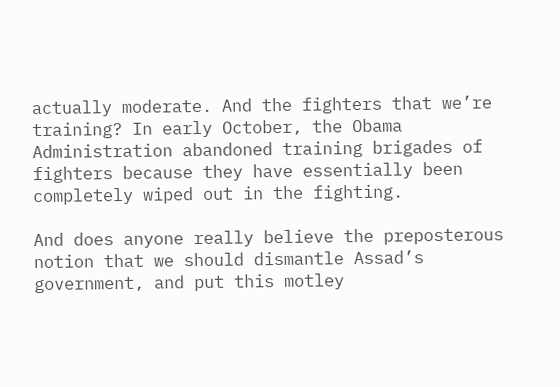actually moderate. And the fighters that we’re training? In early October, the Obama Administration abandoned training brigades of fighters because they have essentially been completely wiped out in the fighting.

And does anyone really believe the preposterous notion that we should dismantle Assad’s government, and put this motley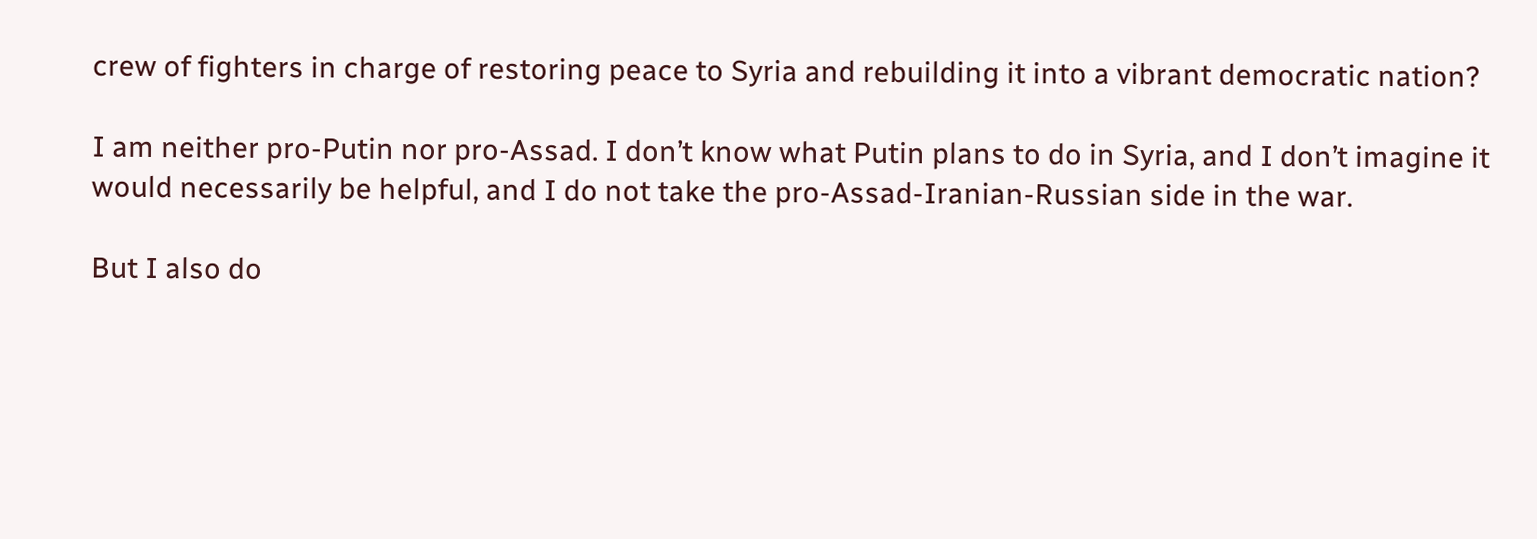crew of fighters in charge of restoring peace to Syria and rebuilding it into a vibrant democratic nation?

I am neither pro-Putin nor pro-Assad. I don’t know what Putin plans to do in Syria, and I don’t imagine it would necessarily be helpful, and I do not take the pro-Assad-Iranian-Russian side in the war.

But I also do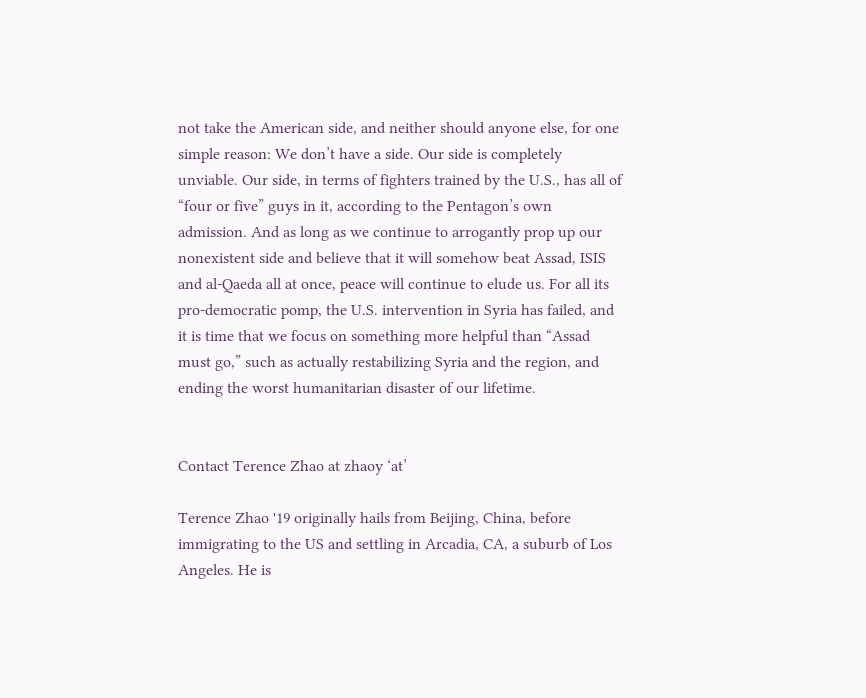not take the American side, and neither should anyone else, for one simple reason: We don’t have a side. Our side is completely unviable. Our side, in terms of fighters trained by the U.S., has all of “four or five” guys in it, according to the Pentagon’s own admission. And as long as we continue to arrogantly prop up our nonexistent side and believe that it will somehow beat Assad, ISIS and al-Qaeda all at once, peace will continue to elude us. For all its pro-democratic pomp, the U.S. intervention in Syria has failed, and it is time that we focus on something more helpful than “Assad must go,” such as actually restabilizing Syria and the region, and ending the worst humanitarian disaster of our lifetime.


Contact Terence Zhao at zhaoy ‘at’

Terence Zhao '19 originally hails from Beijing, China, before immigrating to the US and settling in Arcadia, CA, a suburb of Los Angeles. He is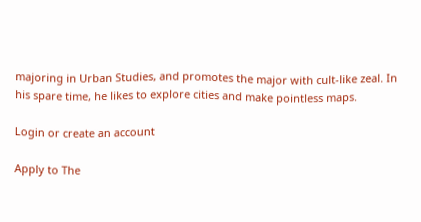majoring in Urban Studies, and promotes the major with cult-like zeal. In his spare time, he likes to explore cities and make pointless maps.

Login or create an account

Apply to The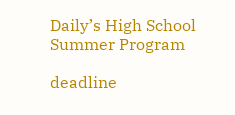Daily’s High School Summer Program

deadline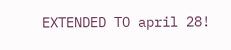EXTENDED TO april 28!